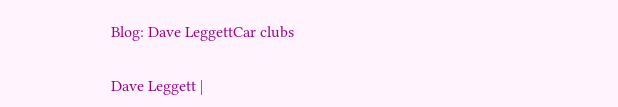Blog: Dave LeggettCar clubs

Dave Leggett |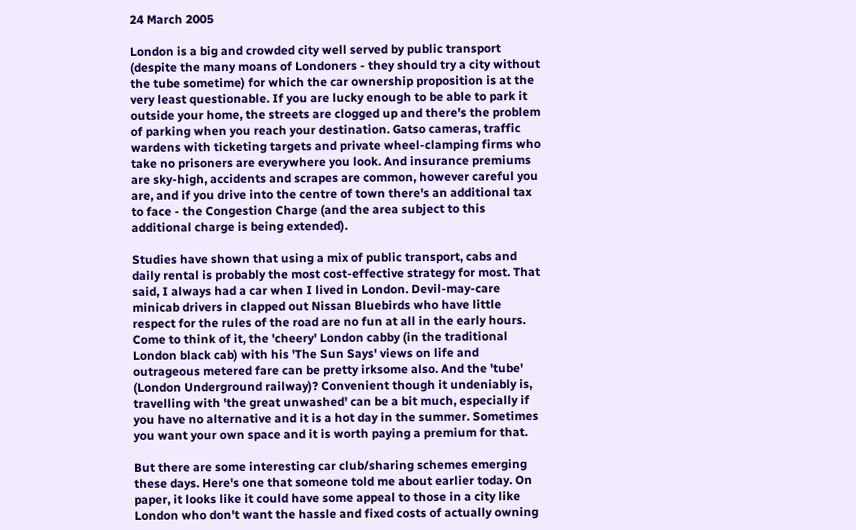24 March 2005

London is a big and crowded city well served by public transport (despite the many moans of Londoners - they should try a city without the tube sometime) for which the car ownership proposition is at the very least questionable. If you are lucky enough to be able to park it outside your home, the streets are clogged up and there's the problem of parking when you reach your destination. Gatso cameras, traffic wardens with ticketing targets and private wheel-clamping firms who take no prisoners are everywhere you look. And insurance premiums are sky-high, accidents and scrapes are common, however careful you are, and if you drive into the centre of town there's an additional tax to face - the Congestion Charge (and the area subject to this additional charge is being extended).

Studies have shown that using a mix of public transport, cabs and daily rental is probably the most cost-effective strategy for most. That said, I always had a car when I lived in London. Devil-may-care minicab drivers in clapped out Nissan Bluebirds who have little respect for the rules of the road are no fun at all in the early hours. Come to think of it, the 'cheery' London cabby (in the traditional London black cab) with his 'The Sun Says' views on life and outrageous metered fare can be pretty irksome also. And the 'tube' (London Underground railway)? Convenient though it undeniably is, travelling with 'the great unwashed' can be a bit much, especially if you have no alternative and it is a hot day in the summer. Sometimes you want your own space and it is worth paying a premium for that.

But there are some interesting car club/sharing schemes emerging these days. Here's one that someone told me about earlier today. On paper, it looks like it could have some appeal to those in a city like London who don't want the hassle and fixed costs of actually owning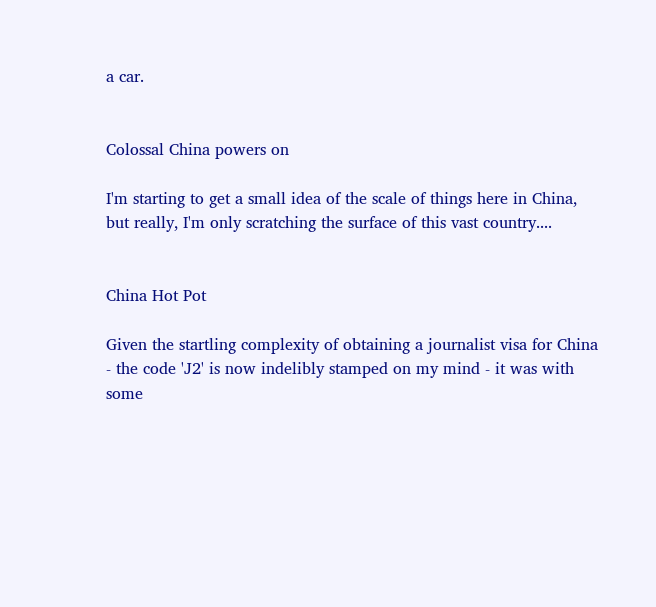a car.


Colossal China powers on

I'm starting to get a small idea of the scale of things here in China, but really, I'm only scratching the surface of this vast country....


China Hot Pot

Given the startling complexity of obtaining a journalist visa for China - the code 'J2' is now indelibly stamped on my mind - it was with some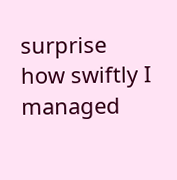surprise how swiftly I managed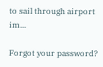to sail through airport im...

Forgot your password?